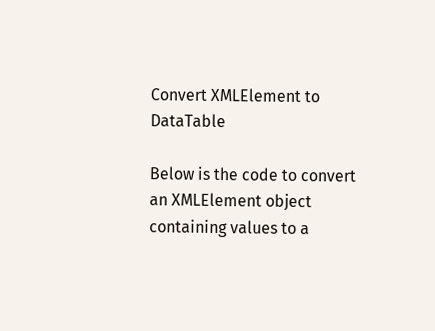Convert XMLElement to DataTable

Below is the code to convert an XMLElement object containing values to a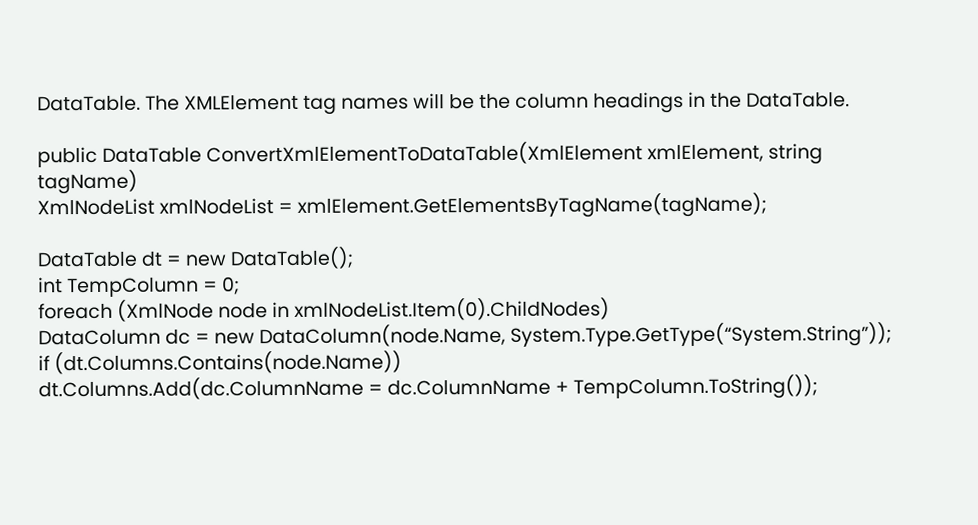DataTable. The XMLElement tag names will be the column headings in the DataTable.

public DataTable ConvertXmlElementToDataTable(XmlElement xmlElement, string tagName)
XmlNodeList xmlNodeList = xmlElement.GetElementsByTagName(tagName);

DataTable dt = new DataTable();
int TempColumn = 0;
foreach (XmlNode node in xmlNodeList.Item(0).ChildNodes)
DataColumn dc = new DataColumn(node.Name, System.Type.GetType(“System.String”));
if (dt.Columns.Contains(node.Name))
dt.Columns.Add(dc.ColumnName = dc.ColumnName + TempColumn.ToString());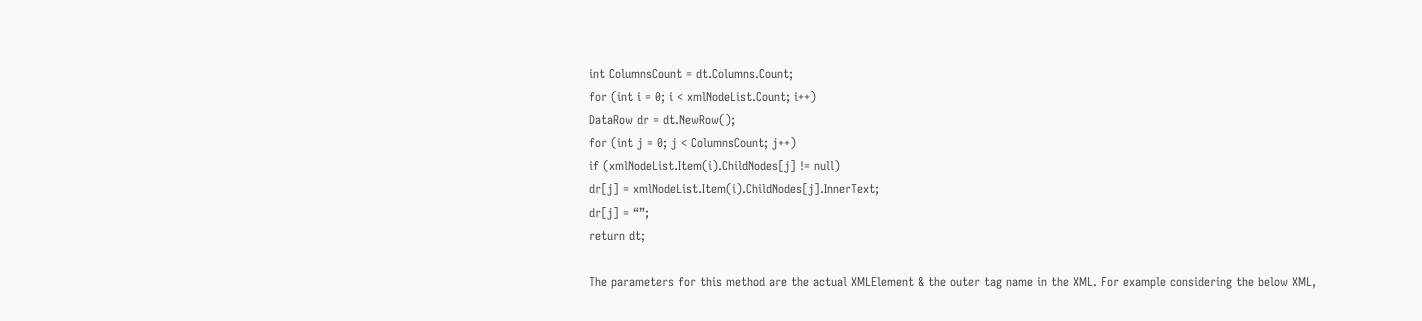int ColumnsCount = dt.Columns.Count;
for (int i = 0; i < xmlNodeList.Count; i++)
DataRow dr = dt.NewRow();
for (int j = 0; j < ColumnsCount; j++)
if (xmlNodeList.Item(i).ChildNodes[j] != null)
dr[j] = xmlNodeList.Item(i).ChildNodes[j].InnerText;
dr[j] = “”;
return dt;

The parameters for this method are the actual XMLElement & the outer tag name in the XML. For example considering the below XML,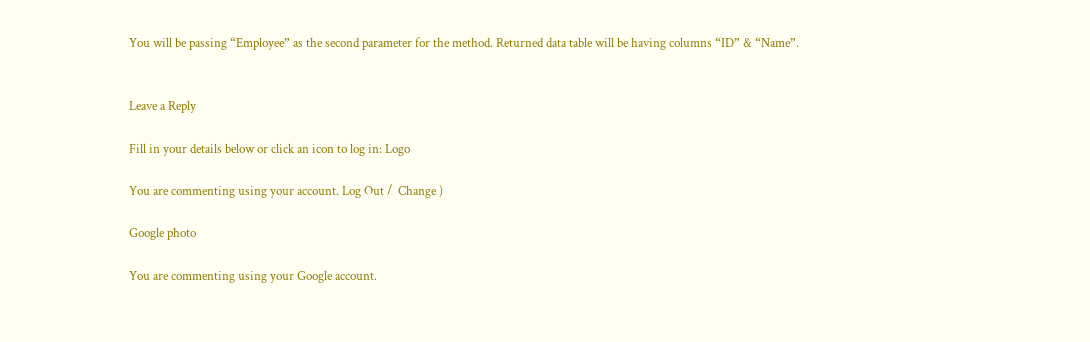You will be passing “Employee” as the second parameter for the method. Returned data table will be having columns “ID” & “Name”.


Leave a Reply

Fill in your details below or click an icon to log in: Logo

You are commenting using your account. Log Out /  Change )

Google photo

You are commenting using your Google account.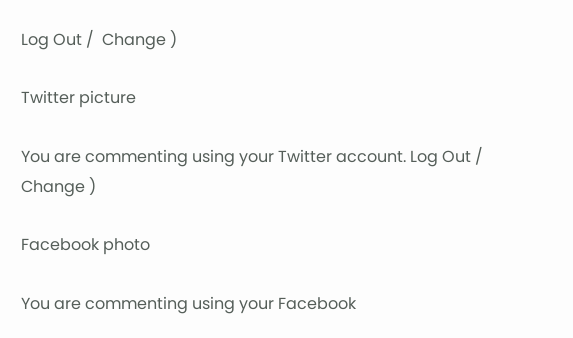Log Out /  Change )

Twitter picture

You are commenting using your Twitter account. Log Out /  Change )

Facebook photo

You are commenting using your Facebook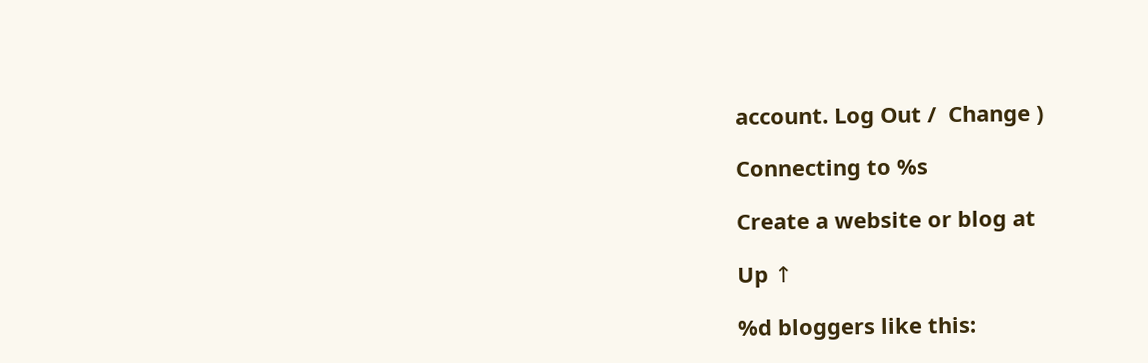account. Log Out /  Change )

Connecting to %s

Create a website or blog at

Up ↑

%d bloggers like this: